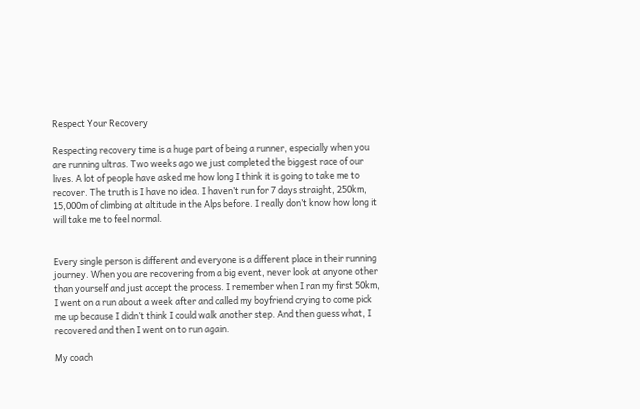Respect Your Recovery

Respecting recovery time is a huge part of being a runner, especially when you are running ultras. Two weeks ago we just completed the biggest race of our lives. A lot of people have asked me how long I think it is going to take me to recover. The truth is I have no idea. I haven’t run for 7 days straight, 250km, 15,000m of climbing at altitude in the Alps before. I really don’t know how long it will take me to feel normal.


Every single person is different and everyone is a different place in their running journey. When you are recovering from a big event, never look at anyone other than yourself and just accept the process. I remember when I ran my first 50km, I went on a run about a week after and called my boyfriend crying to come pick me up because I didn’t think I could walk another step. And then guess what, I recovered and then I went on to run again.

My coach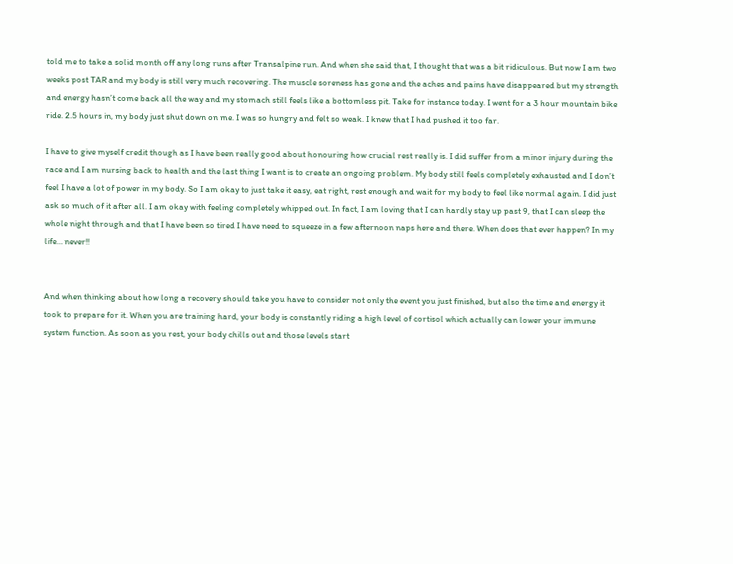told me to take a solid month off any long runs after Transalpine run. And when she said that, I thought that was a bit ridiculous. But now I am two weeks post TAR and my body is still very much recovering. The muscle soreness has gone and the aches and pains have disappeared but my strength and energy hasn’t come back all the way and my stomach still feels like a bottomless pit. Take for instance today. I went for a 3 hour mountain bike ride. 2.5 hours in, my body just shut down on me. I was so hungry and felt so weak. I knew that I had pushed it too far.

I have to give myself credit though as I have been really good about honouring how crucial rest really is. I did suffer from a minor injury during the race and I am nursing back to health and the last thing I want is to create an ongoing problem. My body still feels completely exhausted and I don’t feel I have a lot of power in my body. So I am okay to just take it easy, eat right, rest enough and wait for my body to feel like normal again. I did just ask so much of it after all. I am okay with feeling completely whipped out. In fact, I am loving that I can hardly stay up past 9, that I can sleep the whole night through and that I have been so tired I have need to squeeze in a few afternoon naps here and there. When does that ever happen? In my life… never!!


And when thinking about how long a recovery should take you have to consider not only the event you just finished, but also the time and energy it took to prepare for it. When you are training hard, your body is constantly riding a high level of cortisol which actually can lower your immune system function. As soon as you rest, your body chills out and those levels start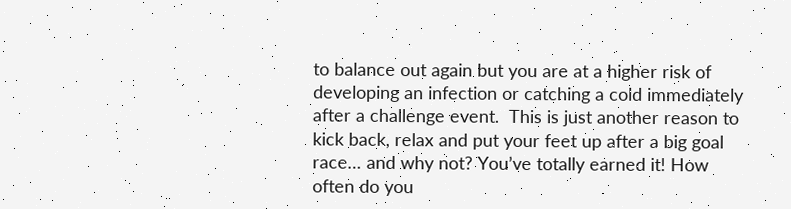to balance out again but you are at a higher risk of developing an infection or catching a cold immediately after a challenge event.  This is just another reason to kick back, relax and put your feet up after a big goal race… and why not? You’ve totally earned it! How often do you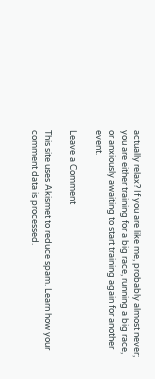actually relax? If you are like me, probably almost never; you are either training for a big race, running a big race, or anxiously awaiting to start training again for another event.

Leave a Comment

This site uses Akismet to reduce spam. Learn how your comment data is processed.